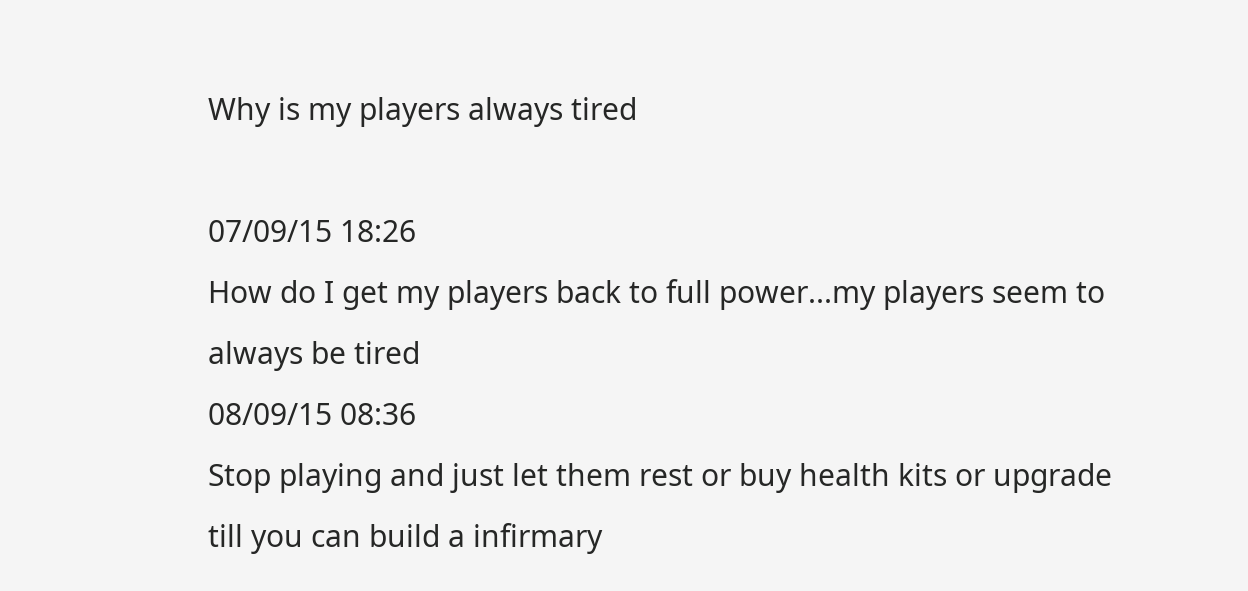Why is my players always tired

07/09/15 18:26
How do I get my players back to full power...my players seem to always be tired
08/09/15 08:36
Stop playing and just let them rest or buy health kits or upgrade till you can build a infirmary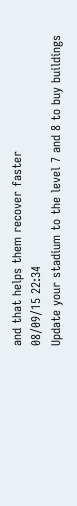and that helps them recover faster
08/09/15 22:34
Update your stadium to the level 7 and 8 to buy buildings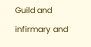Guild and infirmary and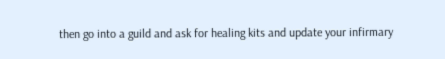then go into a guild and ask for healing kits and update your infirmary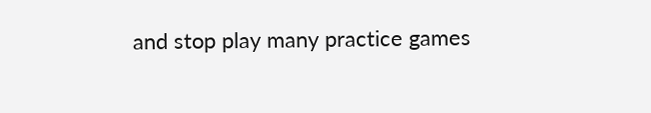and stop play many practice games